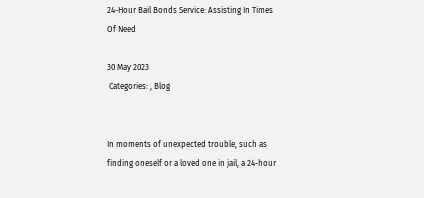24-Hour Bail Bonds Service: Assisting In Times Of Need

30 May 2023
 Categories: , Blog


In moments of unexpected trouble, such as finding oneself or a loved one in jail, a 24-hour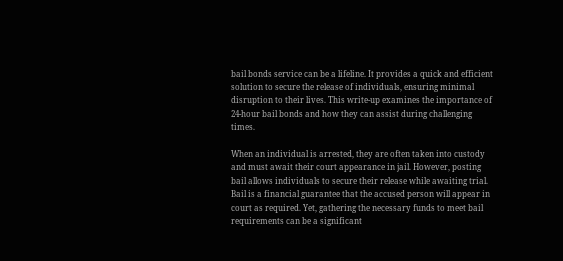bail bonds service can be a lifeline. It provides a quick and efficient solution to secure the release of individuals, ensuring minimal disruption to their lives. This write-up examines the importance of 24-hour bail bonds and how they can assist during challenging times.

When an individual is arrested, they are often taken into custody and must await their court appearance in jail. However, posting bail allows individuals to secure their release while awaiting trial. Bail is a financial guarantee that the accused person will appear in court as required. Yet, gathering the necessary funds to meet bail requirements can be a significant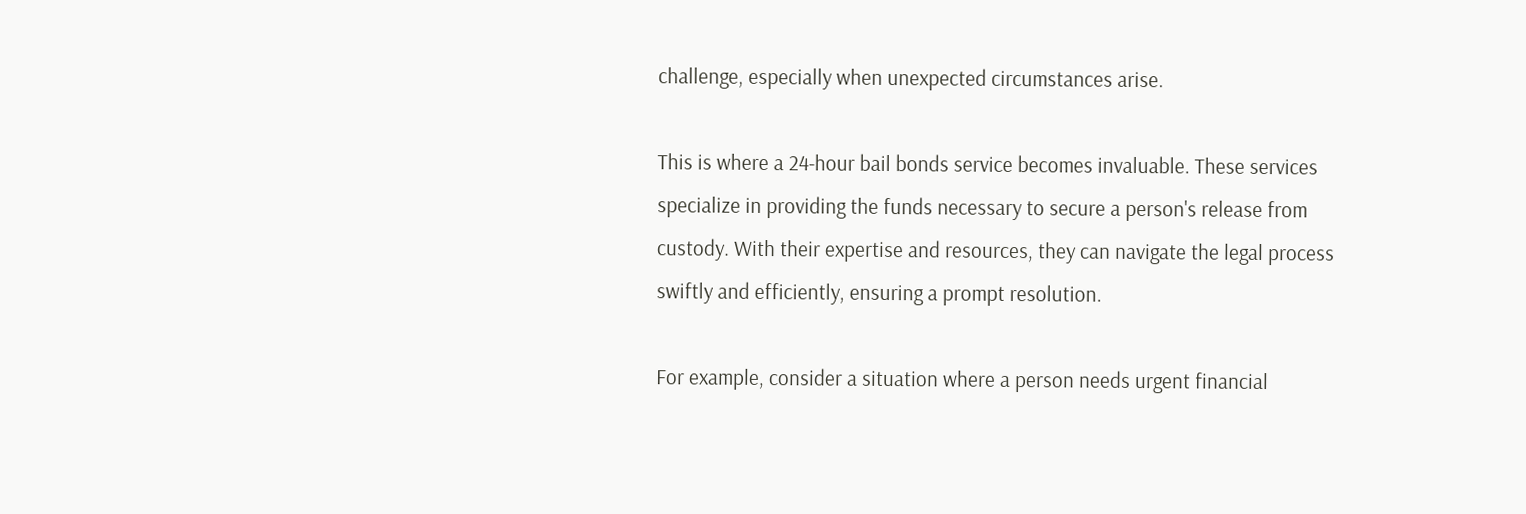challenge, especially when unexpected circumstances arise.

This is where a 24-hour bail bonds service becomes invaluable. These services specialize in providing the funds necessary to secure a person's release from custody. With their expertise and resources, they can navigate the legal process swiftly and efficiently, ensuring a prompt resolution.

For example, consider a situation where a person needs urgent financial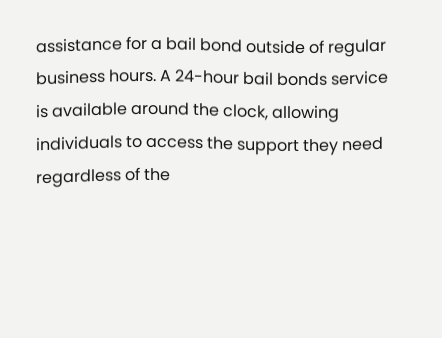assistance for a bail bond outside of regular business hours. A 24-hour bail bonds service is available around the clock, allowing individuals to access the support they need regardless of the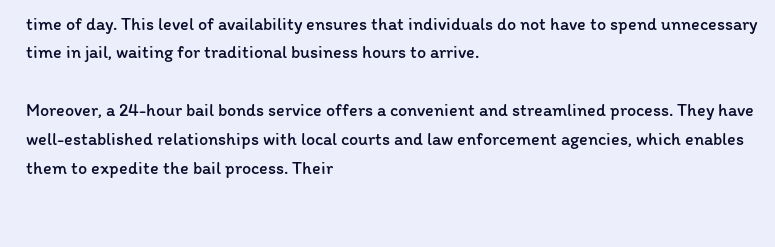time of day. This level of availability ensures that individuals do not have to spend unnecessary time in jail, waiting for traditional business hours to arrive.

Moreover, a 24-hour bail bonds service offers a convenient and streamlined process. They have well-established relationships with local courts and law enforcement agencies, which enables them to expedite the bail process. Their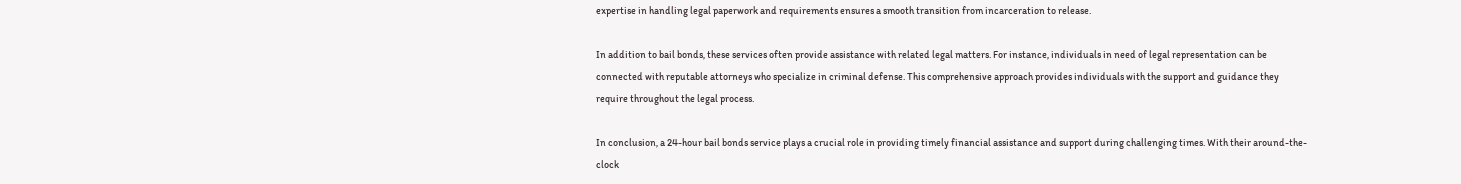expertise in handling legal paperwork and requirements ensures a smooth transition from incarceration to release.

In addition to bail bonds, these services often provide assistance with related legal matters. For instance, individuals in need of legal representation can be connected with reputable attorneys who specialize in criminal defense. This comprehensive approach provides individuals with the support and guidance they require throughout the legal process.

In conclusion, a 24-hour bail bonds service plays a crucial role in providing timely financial assistance and support during challenging times. With their around-the-clock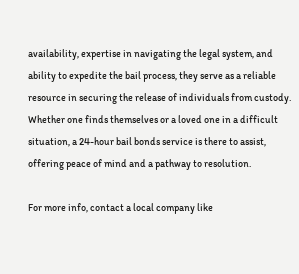availability, expertise in navigating the legal system, and ability to expedite the bail process, they serve as a reliable resource in securing the release of individuals from custody. Whether one finds themselves or a loved one in a difficult situation, a 24-hour bail bonds service is there to assist, offering peace of mind and a pathway to resolution.

For more info, contact a local company like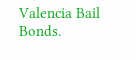Valencia Bail Bonds.